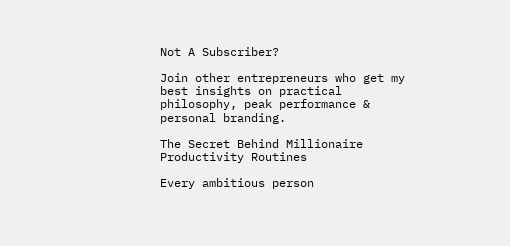Not A Subscriber?

Join other entrepreneurs who get my best insights on practical philosophy, peak performance & personal branding.

The Secret Behind Millionaire Productivity Routines

Every ambitious person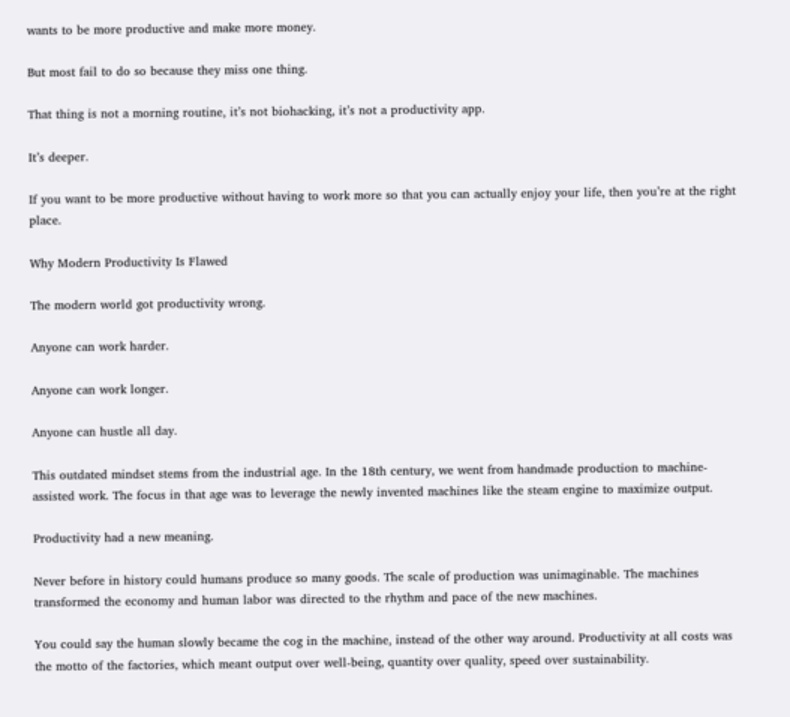wants to be more productive and make more money.

But most fail to do so because they miss one thing.

That thing is not a morning routine, it’s not biohacking, it’s not a productivity app.

It’s deeper.

If you want to be more productive without having to work more so that you can actually enjoy your life, then you’re at the right place.

Why Modern Productivity Is Flawed

The modern world got productivity wrong.

Anyone can work harder.

Anyone can work longer.

Anyone can hustle all day.

This outdated mindset stems from the industrial age. In the 18th century, we went from handmade production to machine-assisted work. The focus in that age was to leverage the newly invented machines like the steam engine to maximize output.

Productivity had a new meaning.

Never before in history could humans produce so many goods. The scale of production was unimaginable. The machines transformed the economy and human labor was directed to the rhythm and pace of the new machines.

You could say the human slowly became the cog in the machine, instead of the other way around. Productivity at all costs was the motto of the factories, which meant output over well-being, quantity over quality, speed over sustainability.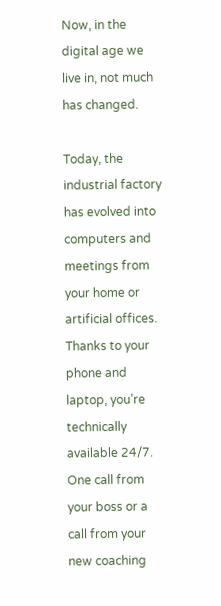Now, in the digital age we live in, not much has changed.

Today, the industrial factory has evolved into computers and meetings from your home or artificial offices. Thanks to your phone and laptop, you’re technically available 24/7. One call from your boss or a call from your new coaching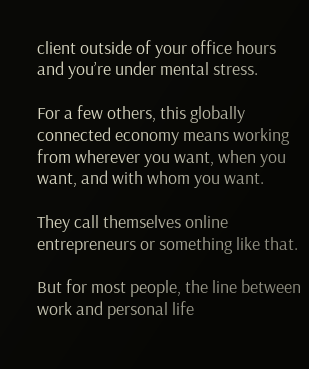client outside of your office hours and you’re under mental stress.

For a few others, this globally connected economy means working from wherever you want, when you want, and with whom you want.

They call themselves online entrepreneurs or something like that.

But for most people, the line between work and personal life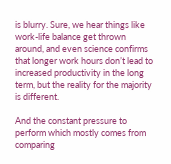is blurry. Sure, we hear things like work-life balance get thrown around, and even science confirms that longer work hours don’t lead to increased productivity in the long term, but the reality for the majority is different.

And the constant pressure to perform which mostly comes from comparing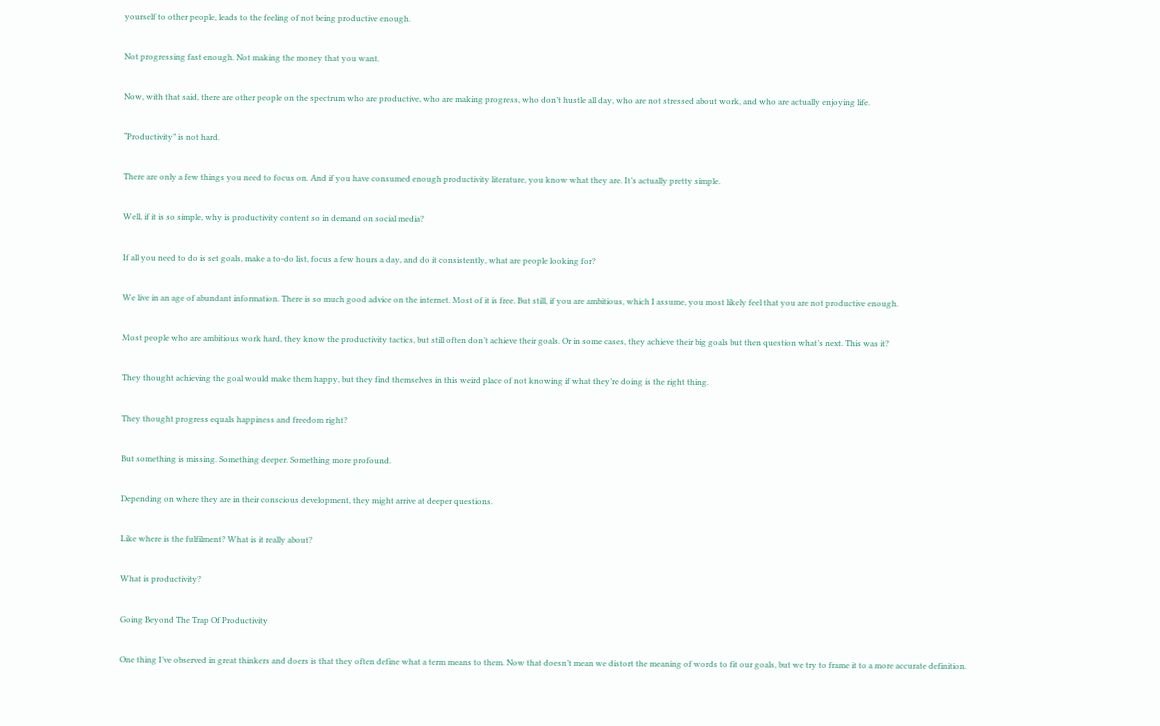yourself to other people, leads to the feeling of not being productive enough.

Not progressing fast enough. Not making the money that you want.

Now, with that said, there are other people on the spectrum who are productive, who are making progress, who don’t hustle all day, who are not stressed about work, and who are actually enjoying life.

“Productivity” is not hard.

There are only a few things you need to focus on. And if you have consumed enough productivity literature, you know what they are. It’s actually pretty simple.

Well, if it is so simple, why is productivity content so in demand on social media?

If all you need to do is set goals, make a to-do list, focus a few hours a day, and do it consistently, what are people looking for?

We live in an age of abundant information. There is so much good advice on the internet. Most of it is free. But still, if you are ambitious, which I assume, you most likely feel that you are not productive enough.

Most people who are ambitious work hard, they know the productivity tactics, but still often don’t achieve their goals. Or in some cases, they achieve their big goals but then question what’s next. This was it?

They thought achieving the goal would make them happy, but they find themselves in this weird place of not knowing if what they’re doing is the right thing.

They thought progress equals happiness and freedom right?

But something is missing. Something deeper. Something more profound.

Depending on where they are in their conscious development, they might arrive at deeper questions.

Like where is the fulfilment? What is it really about?

What is productivity?

Going Beyond The Trap Of Productivity

One thing I’ve observed in great thinkers and doers is that they often define what a term means to them. Now that doesn’t mean we distort the meaning of words to fit our goals, but we try to frame it to a more accurate definition.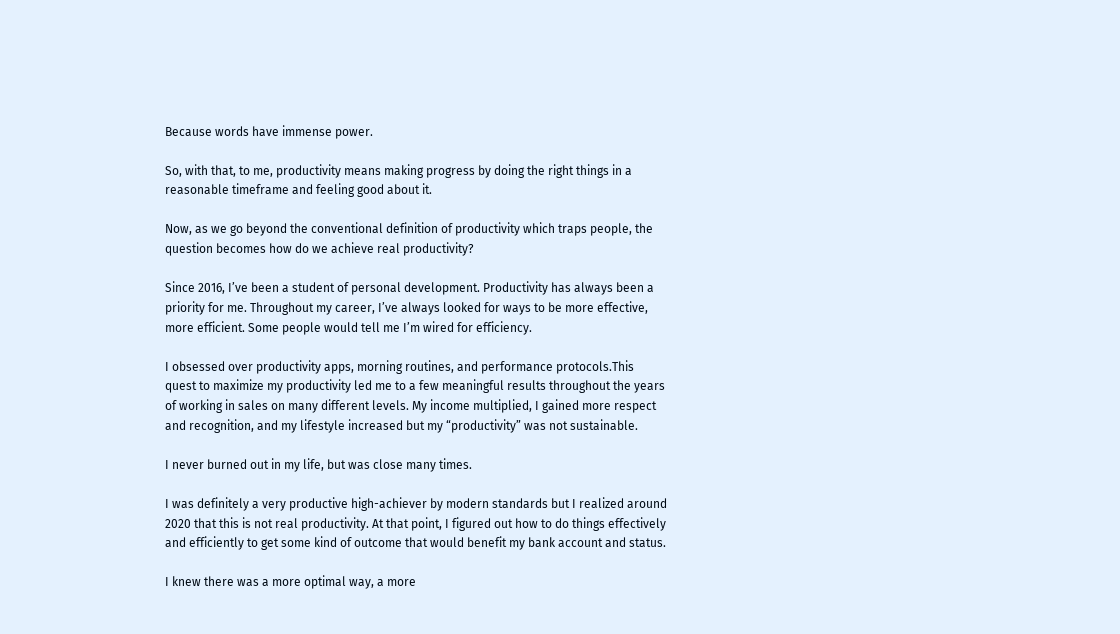Because words have immense power.

So, with that, to me, productivity means making progress by doing the right things in a reasonable timeframe and feeling good about it.

Now, as we go beyond the conventional definition of productivity which traps people, the question becomes how do we achieve real productivity?

Since 2016, I’ve been a student of personal development. Productivity has always been a priority for me. Throughout my career, I’ve always looked for ways to be more effective, more efficient. Some people would tell me I’m wired for efficiency.

I obsessed over productivity apps, morning routines, and performance protocols.This quest to maximize my productivity led me to a few meaningful results throughout the years of working in sales on many different levels. My income multiplied, I gained more respect and recognition, and my lifestyle increased but my “productivity” was not sustainable.

I never burned out in my life, but was close many times.

I was definitely a very productive high-achiever by modern standards but I realized around 2020 that this is not real productivity. At that point, I figured out how to do things effectively and efficiently to get some kind of outcome that would benefit my bank account and status.

I knew there was a more optimal way, a more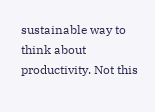sustainable way to think about productivity. Not this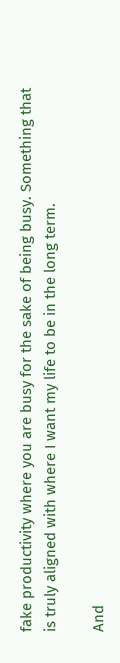fake productivity where you are busy for the sake of being busy. Something that is truly aligned with where I want my life to be in the long term.

And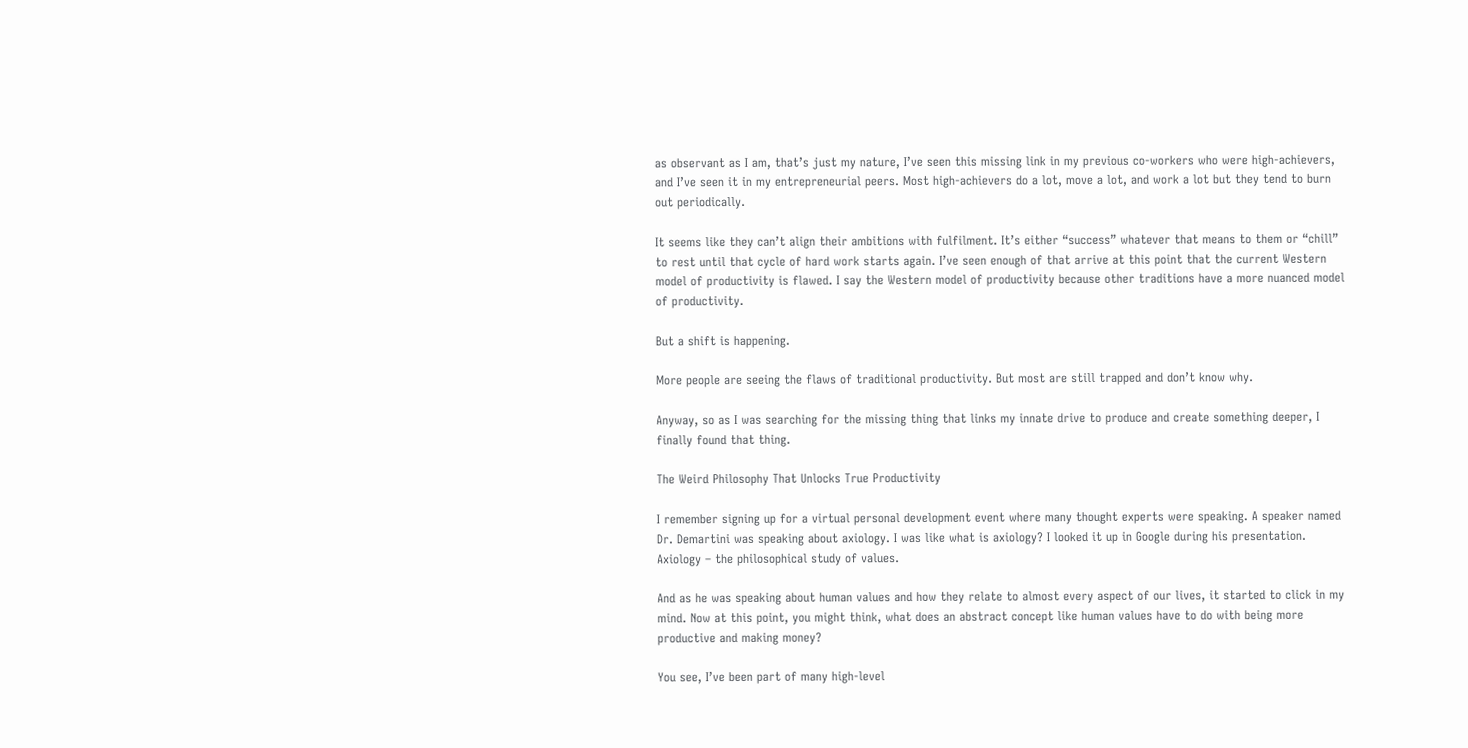as observant as I am, that’s just my nature, I’ve seen this missing link in my previous co-workers who were high-achievers, and I’ve seen it in my entrepreneurial peers. Most high-achievers do a lot, move a lot, and work a lot but they tend to burn out periodically.

It seems like they can’t align their ambitions with fulfilment. It’s either “success” whatever that means to them or “chill” to rest until that cycle of hard work starts again. I’ve seen enough of that arrive at this point that the current Western model of productivity is flawed. I say the Western model of productivity because other traditions have a more nuanced model of productivity.

But a shift is happening.

More people are seeing the flaws of traditional productivity. But most are still trapped and don’t know why.

Anyway, so as I was searching for the missing thing that links my innate drive to produce and create something deeper, I finally found that thing.

The Weird Philosophy That Unlocks True Productivity

I remember signing up for a virtual personal development event where many thought experts were speaking. A speaker named Dr. Demartini was speaking about axiology. I was like what is axiology? I looked it up in Google during his presentation. Axiology – the philosophical study of values.

And as he was speaking about human values and how they relate to almost every aspect of our lives, it started to click in my mind. Now at this point, you might think, what does an abstract concept like human values have to do with being more productive and making money?

You see, I’ve been part of many high-level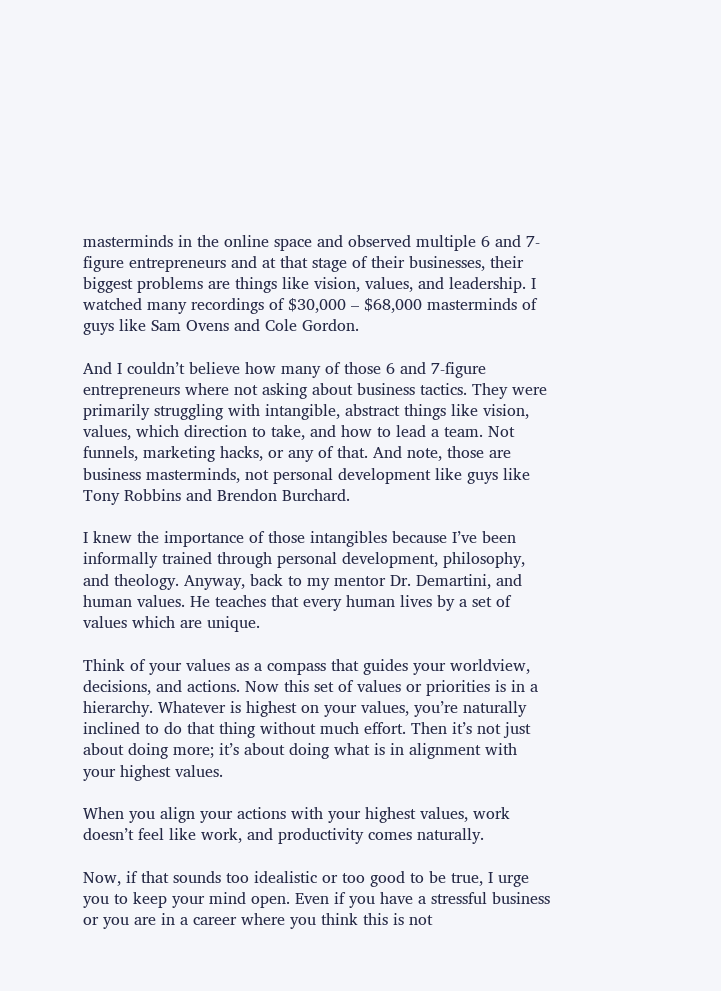masterminds in the online space and observed multiple 6 and 7-figure entrepreneurs and at that stage of their businesses, their biggest problems are things like vision, values, and leadership. I watched many recordings of $30,000 – $68,000 masterminds of guys like Sam Ovens and Cole Gordon.

And I couldn’t believe how many of those 6 and 7-figure entrepreneurs where not asking about business tactics. They were primarily struggling with intangible, abstract things like vision, values, which direction to take, and how to lead a team. Not funnels, marketing hacks, or any of that. And note, those are business masterminds, not personal development like guys like Tony Robbins and Brendon Burchard.

I knew the importance of those intangibles because I’ve been informally trained through personal development, philosophy, and theology. Anyway, back to my mentor Dr. Demartini, and human values. He teaches that every human lives by a set of values which are unique.

Think of your values as a compass that guides your worldview, decisions, and actions. Now this set of values or priorities is in a hierarchy. Whatever is highest on your values, you’re naturally inclined to do that thing without much effort. Then it’s not just about doing more; it’s about doing what is in alignment with your highest values.

When you align your actions with your highest values, work doesn’t feel like work, and productivity comes naturally.

Now, if that sounds too idealistic or too good to be true, I urge you to keep your mind open. Even if you have a stressful business or you are in a career where you think this is not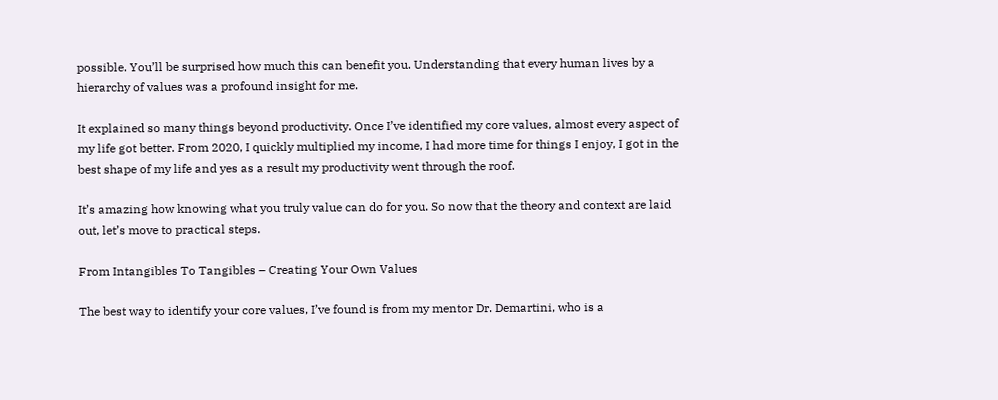possible. You’ll be surprised how much this can benefit you. Understanding that every human lives by a hierarchy of values was a profound insight for me.

It explained so many things beyond productivity. Once I’ve identified my core values, almost every aspect of my life got better. From 2020, I quickly multiplied my income, I had more time for things I enjoy, I got in the best shape of my life and yes as a result my productivity went through the roof.

It’s amazing how knowing what you truly value can do for you. So now that the theory and context are laid out, let’s move to practical steps.

From Intangibles To Tangibles – Creating Your Own Values

The best way to identify your core values, I’ve found is from my mentor Dr. Demartini, who is a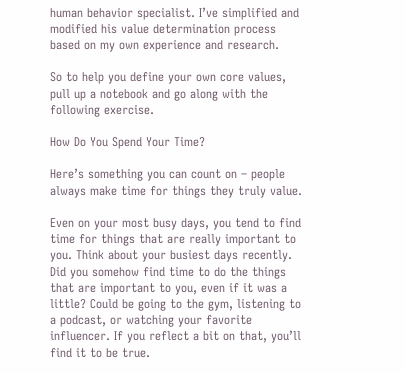human behavior specialist. I’ve simplified and modified his value determination process based on my own experience and research.

So to help you define your own core values, pull up a notebook and go along with the following exercise.

How Do You Spend Your Time?

Here’s something you can count on – people always make time for things they truly value.

Even on your most busy days, you tend to find time for things that are really important to you. Think about your busiest days recently. Did you somehow find time to do the things that are important to you, even if it was a little? Could be going to the gym, listening to a podcast, or watching your favorite influencer. If you reflect a bit on that, you’ll find it to be true.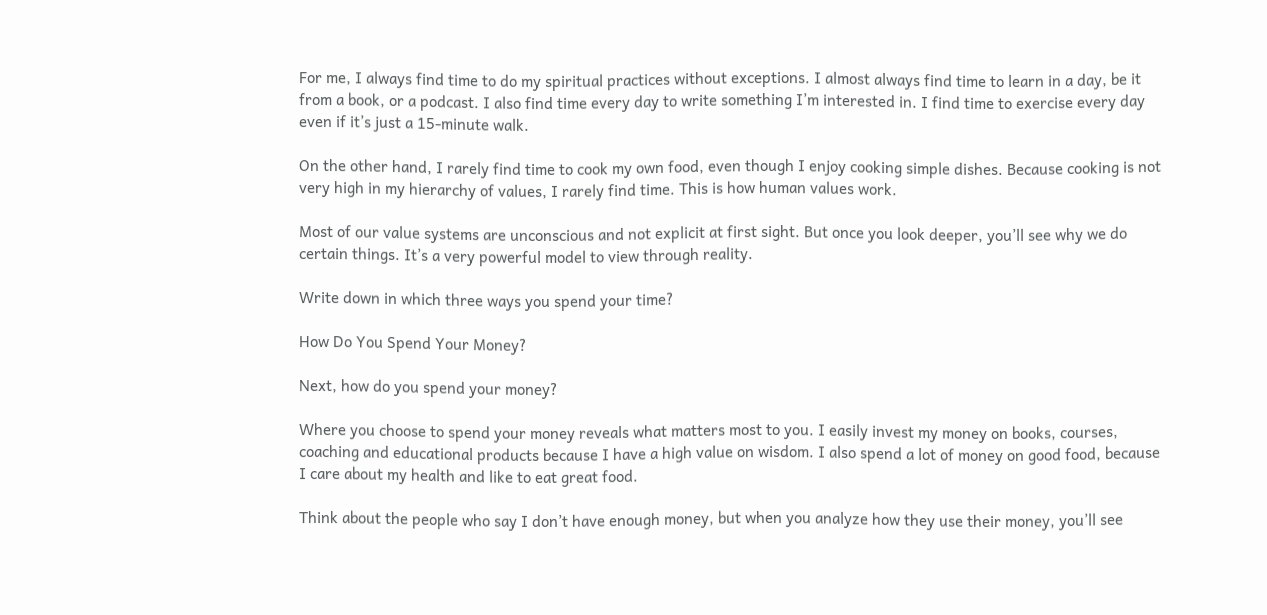For me, I always find time to do my spiritual practices without exceptions. I almost always find time to learn in a day, be it from a book, or a podcast. I also find time every day to write something I’m interested in. I find time to exercise every day even if it’s just a 15-minute walk.

On the other hand, I rarely find time to cook my own food, even though I enjoy cooking simple dishes. Because cooking is not very high in my hierarchy of values, I rarely find time. This is how human values work.

Most of our value systems are unconscious and not explicit at first sight. But once you look deeper, you’ll see why we do certain things. It’s a very powerful model to view through reality.

Write down in which three ways you spend your time?

How Do You Spend Your Money?

Next, how do you spend your money?

Where you choose to spend your money reveals what matters most to you. I easily invest my money on books, courses, coaching and educational products because I have a high value on wisdom. I also spend a lot of money on good food, because I care about my health and like to eat great food.

Think about the people who say I don’t have enough money, but when you analyze how they use their money, you’ll see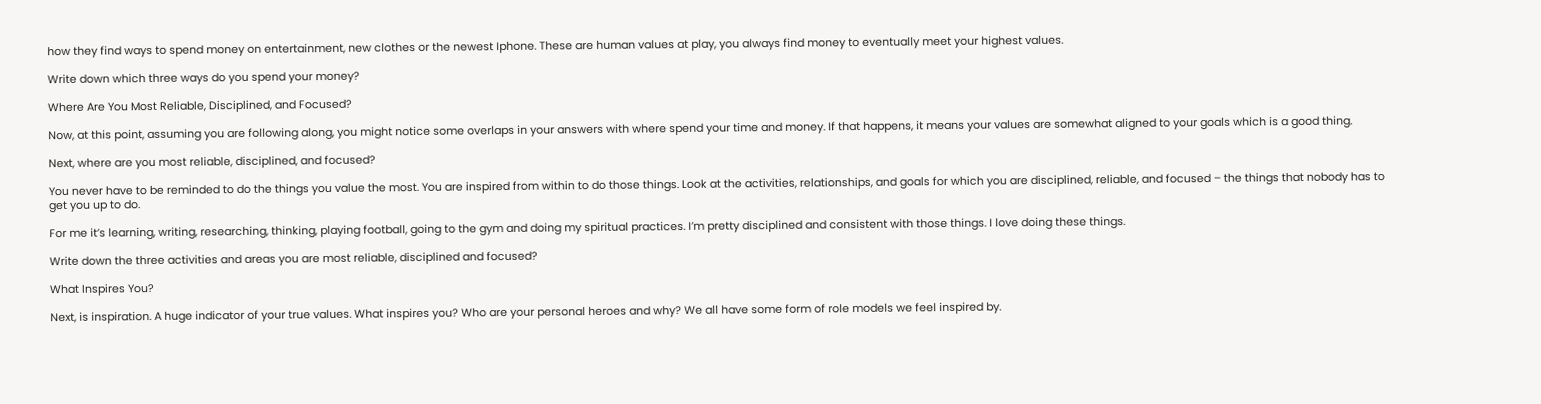how they find ways to spend money on entertainment, new clothes or the newest Iphone. These are human values at play, you always find money to eventually meet your highest values.

Write down which three ways do you spend your money?

Where Are You Most Reliable, Disciplined, and Focused?

Now, at this point, assuming you are following along, you might notice some overlaps in your answers with where spend your time and money. If that happens, it means your values are somewhat aligned to your goals which is a good thing.

Next, where are you most reliable, disciplined, and focused?

You never have to be reminded to do the things you value the most. You are inspired from within to do those things. Look at the activities, relationships, and goals for which you are disciplined, reliable, and focused – the things that nobody has to get you up to do.

For me it’s learning, writing, researching, thinking, playing football, going to the gym and doing my spiritual practices. I’m pretty disciplined and consistent with those things. I love doing these things.

Write down the three activities and areas you are most reliable, disciplined and focused?

What Inspires You?

Next, is inspiration. A huge indicator of your true values. What inspires you? Who are your personal heroes and why? We all have some form of role models we feel inspired by.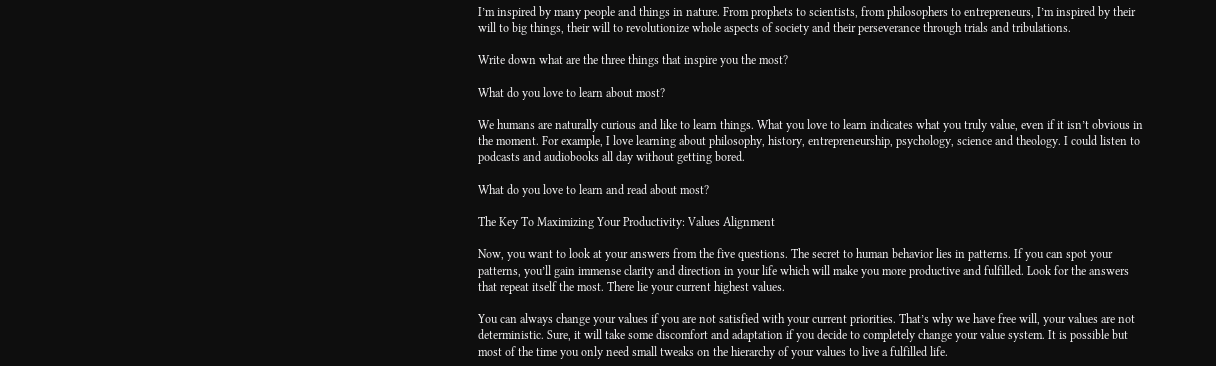I’m inspired by many people and things in nature. From prophets to scientists, from philosophers to entrepreneurs, I’m inspired by their will to big things, their will to revolutionize whole aspects of society and their perseverance through trials and tribulations.

Write down what are the three things that inspire you the most?

What do you love to learn about most?

We humans are naturally curious and like to learn things. What you love to learn indicates what you truly value, even if it isn’t obvious in the moment. For example, I love learning about philosophy, history, entrepreneurship, psychology, science and theology. I could listen to podcasts and audiobooks all day without getting bored.

What do you love to learn and read about most?

The Key To Maximizing Your Productivity: Values Alignment

Now, you want to look at your answers from the five questions. The secret to human behavior lies in patterns. If you can spot your patterns, you’ll gain immense clarity and direction in your life which will make you more productive and fulfilled. Look for the answers that repeat itself the most. There lie your current highest values.

You can always change your values if you are not satisfied with your current priorities. That’s why we have free will, your values are not deterministic. Sure, it will take some discomfort and adaptation if you decide to completely change your value system. It is possible but most of the time you only need small tweaks on the hierarchy of your values to live a fulfilled life.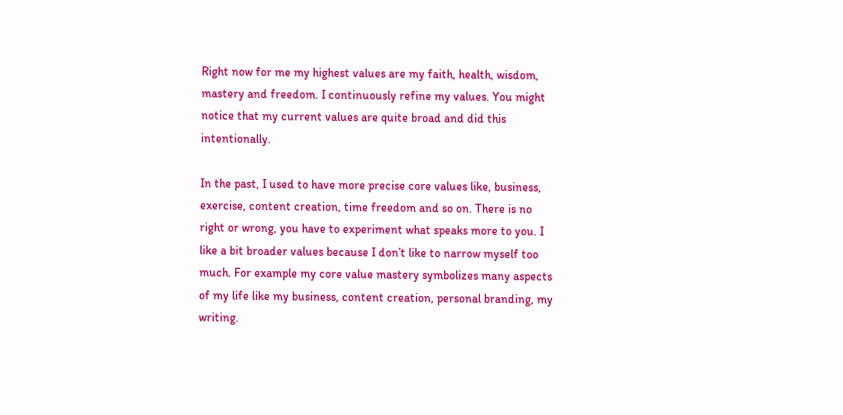Right now for me my highest values are my faith, health, wisdom, mastery and freedom. I continuously refine my values. You might notice that my current values are quite broad and did this intentionally.

In the past, I used to have more precise core values like, business, exercise, content creation, time freedom and so on. There is no right or wrong, you have to experiment what speaks more to you. I like a bit broader values because I don’t like to narrow myself too much. For example my core value mastery symbolizes many aspects of my life like my business, content creation, personal branding, my writing.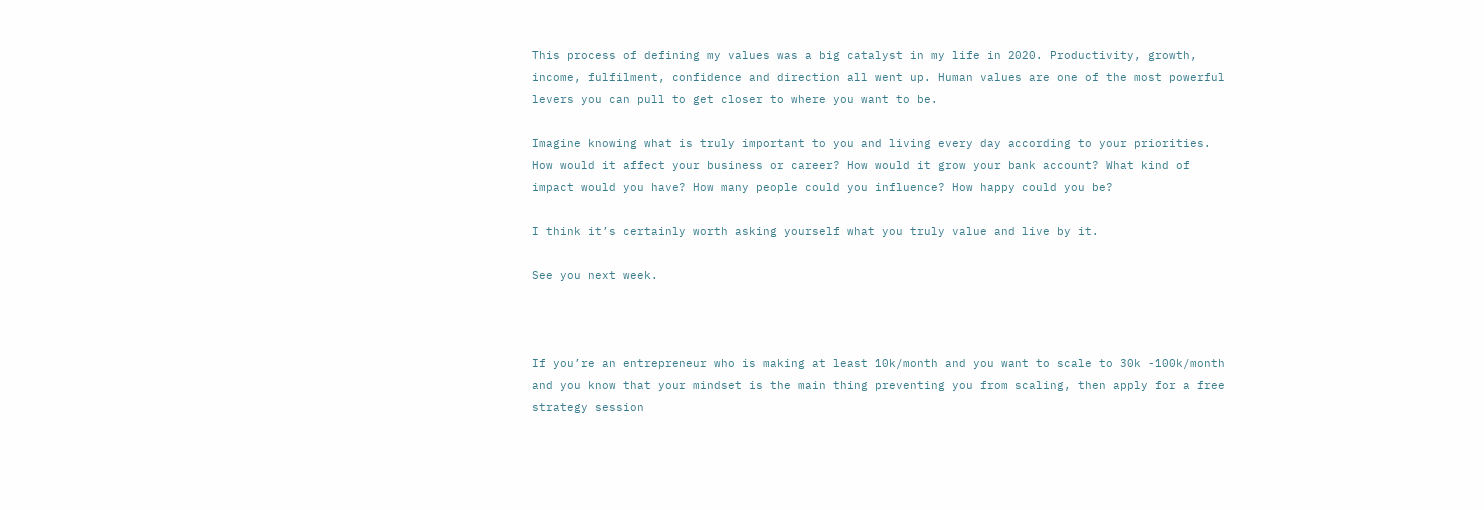This process of defining my values was a big catalyst in my life in 2020. Productivity, growth, income, fulfilment, confidence and direction all went up. Human values are one of the most powerful levers you can pull to get closer to where you want to be.

Imagine knowing what is truly important to you and living every day according to your priorities. How would it affect your business or career? How would it grow your bank account? What kind of impact would you have? How many people could you influence? How happy could you be?

I think it’s certainly worth asking yourself what you truly value and live by it.

See you next week.



If you’re an entrepreneur who is making at least 10k/month and you want to scale to 30k -100k/month and you know that your mindset is the main thing preventing you from scaling, then apply for a free strategy session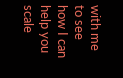with me to see how I can help you scale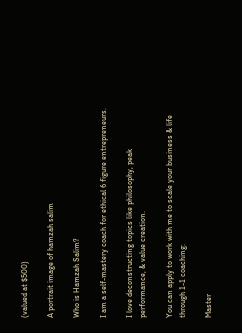(valued at $500)

A portrait image of hamzah salim

Who is Hamzah Salim?

I am a self-mastery coach for ethical 6 figure entrepreneurs.

I love deconstructing topics like philosophy, peak performance, & value creation.

You can apply to work with me to scale your business & life through 1-1 coaching:

Master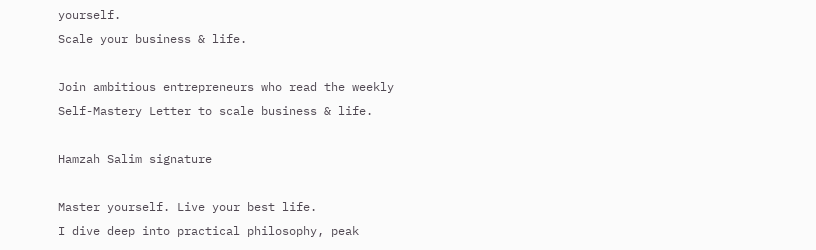yourself.
Scale your business & life.

Join ambitious entrepreneurs who read the weekly Self-Mastery Letter to scale business & life.

Hamzah Salim signature

Master yourself. Live your best life.
I dive deep into practical philosophy, peak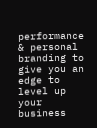performance & personal branding to give you an edge to level up your business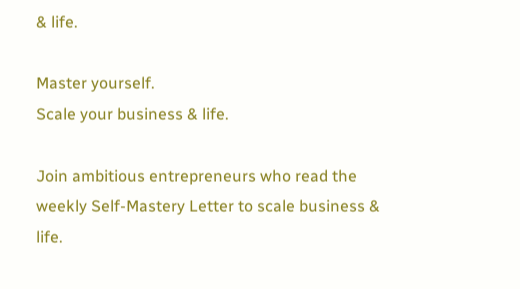& life.

Master yourself.
Scale your business & life.

Join ambitious entrepreneurs who read the weekly Self-Mastery Letter to scale business & life.